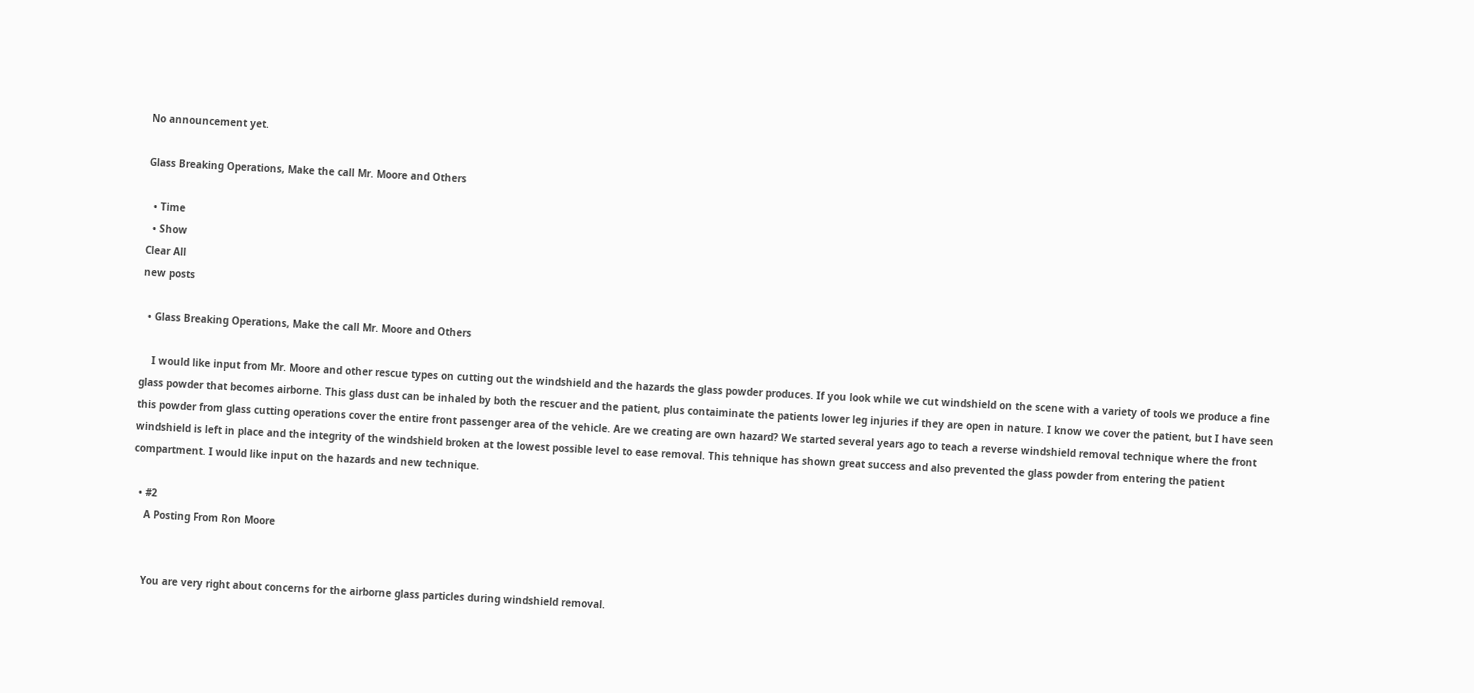No announcement yet.

Glass Breaking Operations, Make the call Mr. Moore and Others

  • Time
  • Show
Clear All
new posts

  • Glass Breaking Operations, Make the call Mr. Moore and Others

    I would like input from Mr. Moore and other rescue types on cutting out the windshield and the hazards the glass powder produces. If you look while we cut windshield on the scene with a variety of tools we produce a fine glass powder that becomes airborne. This glass dust can be inhaled by both the rescuer and the patient, plus contaiminate the patients lower leg injuries if they are open in nature. I know we cover the patient, but I have seen this powder from glass cutting operations cover the entire front passenger area of the vehicle. Are we creating are own hazard? We started several years ago to teach a reverse windshield removal technique where the front windshield is left in place and the integrity of the windshield broken at the lowest possible level to ease removal. This tehnique has shown great success and also prevented the glass powder from entering the patient compartment. I would like input on the hazards and new technique.

  • #2
    A Posting From Ron Moore


    You are very right about concerns for the airborne glass particles during windshield removal.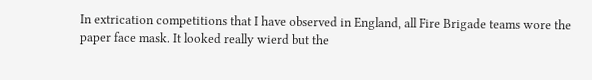In extrication competitions that I have observed in England, all Fire Brigade teams wore the paper face mask. It looked really wierd but the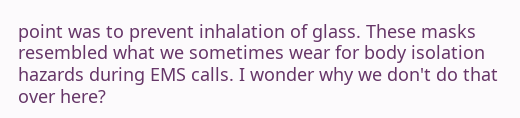point was to prevent inhalation of glass. These masks resembled what we sometimes wear for body isolation hazards during EMS calls. I wonder why we don't do that over here?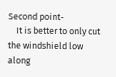Second point-
    It is better to only cut the windshield low along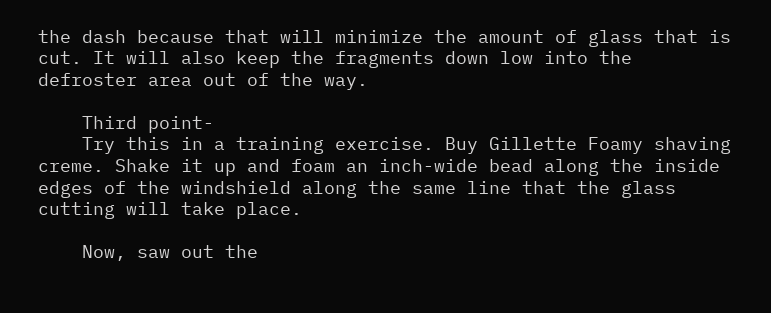the dash because that will minimize the amount of glass that is cut. It will also keep the fragments down low into the defroster area out of the way.

    Third point-
    Try this in a training exercise. Buy Gillette Foamy shaving creme. Shake it up and foam an inch-wide bead along the inside edges of the windshield along the same line that the glass cutting will take place.

    Now, saw out the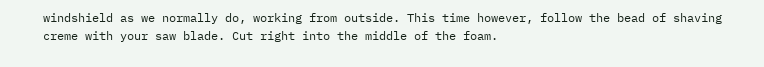windshield as we normally do, working from outside. This time however, follow the bead of shaving creme with your saw blade. Cut right into the middle of the foam.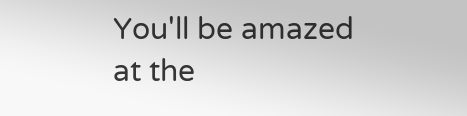You'll be amazed at the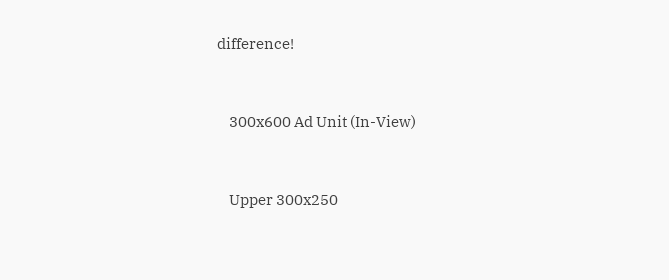difference!


    300x600 Ad Unit (In-View)


    Upper 300x250